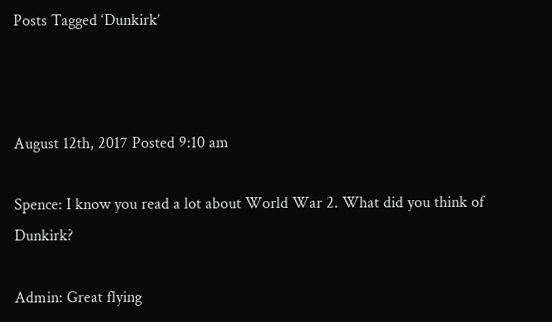Posts Tagged ‘Dunkirk’



August 12th, 2017 Posted 9:10 am

Spence: I know you read a lot about World War 2. What did you think of Dunkirk?

Admin: Great flying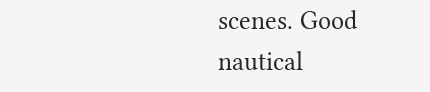scenes. Good nautical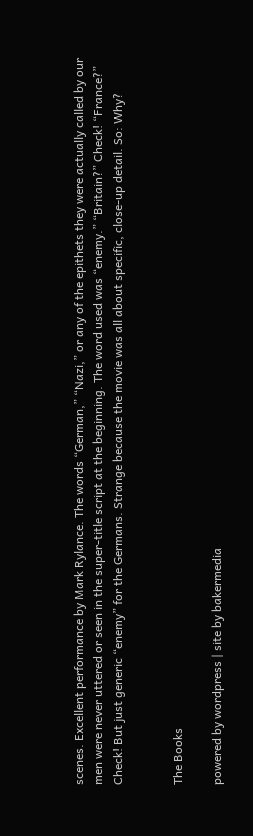scenes. Excellent performance by Mark Rylance. The words “German,” “Nazi,” or any of the epithets they were actually called by our men were never uttered or seen in the super-title script at the beginning. The word used was “enemy.” “Britain?” Check! “France?” Check! But just generic “enemy” for the Germans. Strange because the movie was all about specific, close-up detail. So: Why?


The Books

powered by wordpress | site by bakermedia